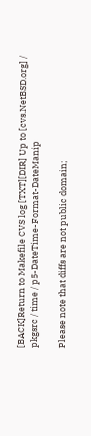[BACK]Return to Makefile CVS log [TXT][DIR] Up to [cvs.NetBSD.org] / pkgsrc / time / p5-DateTime-Format-DateManip

Please note that diffs are not public domain;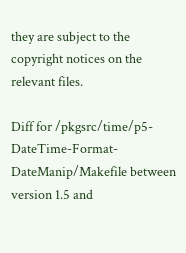they are subject to the copyright notices on the relevant files.

Diff for /pkgsrc/time/p5-DateTime-Format-DateManip/Makefile between version 1.5 and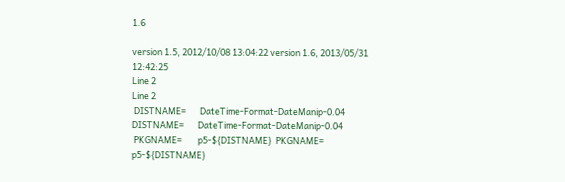1.6

version 1.5, 2012/10/08 13:04:22 version 1.6, 2013/05/31 12:42:25
Line 2
Line 2
 DISTNAME=       DateTime-Format-DateManip-0.04  DISTNAME=       DateTime-Format-DateManip-0.04
 PKGNAME=        p5-${DISTNAME}  PKGNAME=        p5-${DISTNAME}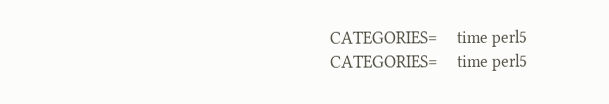CATEGORIES=     time perl5  CATEGORIES=     time perl5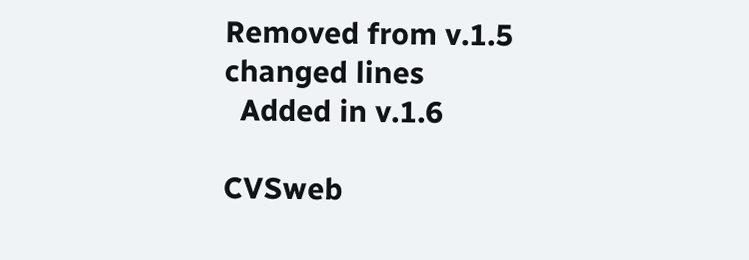Removed from v.1.5
changed lines
  Added in v.1.6

CVSweb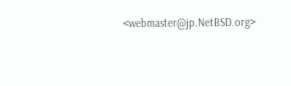<webmaster@jp.NetBSD.org>